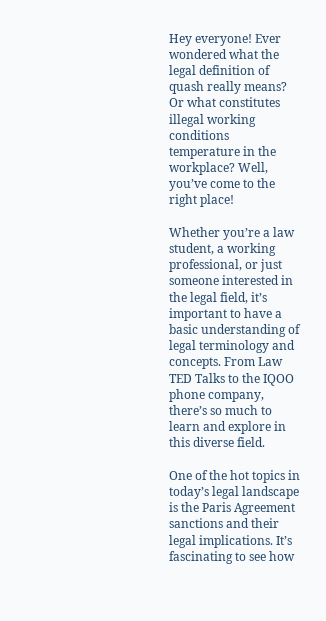Hey everyone! Ever wondered what the legal definition of quash really means? Or what constitutes illegal working conditions temperature in the workplace? Well, you’ve come to the right place!

Whether you’re a law student, a working professional, or just someone interested in the legal field, it’s important to have a basic understanding of legal terminology and concepts. From Law TED Talks to the IQOO phone company, there’s so much to learn and explore in this diverse field.

One of the hot topics in today’s legal landscape is the Paris Agreement sanctions and their legal implications. It’s fascinating to see how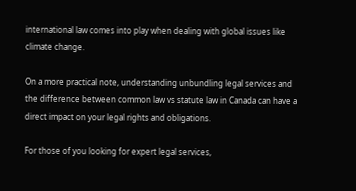international law comes into play when dealing with global issues like climate change.

On a more practical note, understanding unbundling legal services and the difference between common law vs statute law in Canada can have a direct impact on your legal rights and obligations.

For those of you looking for expert legal services,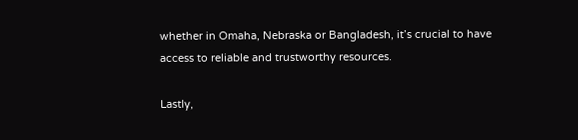whether in Omaha, Nebraska or Bangladesh, it’s crucial to have access to reliable and trustworthy resources.

Lastly,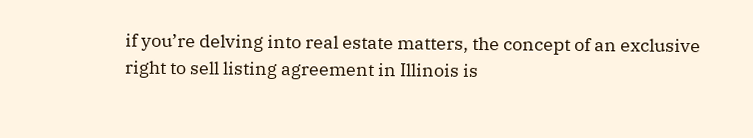if you’re delving into real estate matters, the concept of an exclusive right to sell listing agreement in Illinois is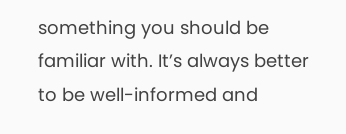something you should be familiar with. It’s always better to be well-informed and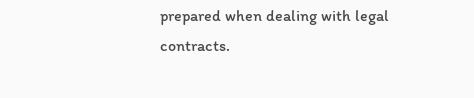prepared when dealing with legal contracts.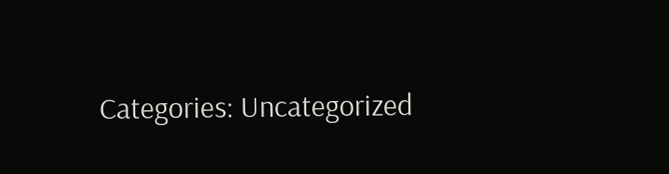Categories: Uncategorized